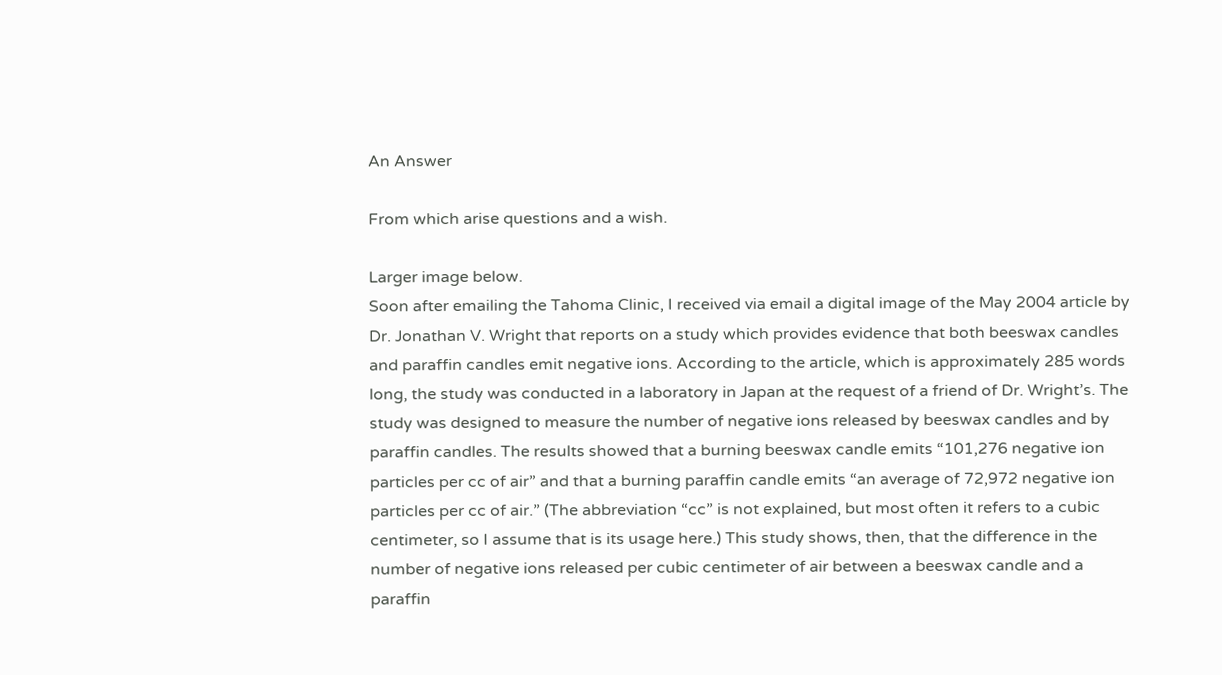An Answer

From which arise questions and a wish.

Larger image below.
Soon after emailing the Tahoma Clinic, I received via email a digital image of the May 2004 article by Dr. Jonathan V. Wright that reports on a study which provides evidence that both beeswax candles and paraffin candles emit negative ions. According to the article, which is approximately 285 words long, the study was conducted in a laboratory in Japan at the request of a friend of Dr. Wright’s. The study was designed to measure the number of negative ions released by beeswax candles and by paraffin candles. The results showed that a burning beeswax candle emits “101,276 negative ion particles per cc of air” and that a burning paraffin candle emits “an average of 72,972 negative ion particles per cc of air.” (The abbreviation “cc” is not explained, but most often it refers to a cubic centimeter, so I assume that is its usage here.) This study shows, then, that the difference in the number of negative ions released per cubic centimeter of air between a beeswax candle and a paraffin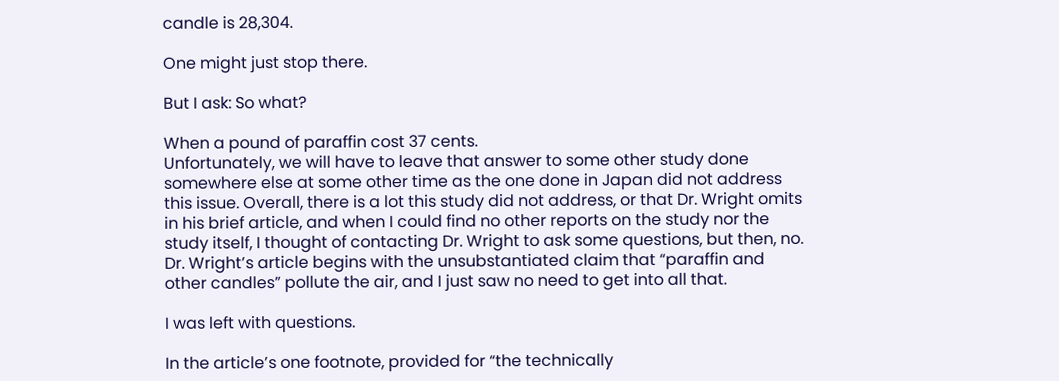candle is 28,304.

One might just stop there.

But I ask: So what?

When a pound of paraffin cost 37 cents.
Unfortunately, we will have to leave that answer to some other study done somewhere else at some other time as the one done in Japan did not address this issue. Overall, there is a lot this study did not address, or that Dr. Wright omits in his brief article, and when I could find no other reports on the study nor the study itself, I thought of contacting Dr. Wright to ask some questions, but then, no. Dr. Wright’s article begins with the unsubstantiated claim that “paraffin and other candles” pollute the air, and I just saw no need to get into all that.

I was left with questions.

In the article’s one footnote, provided for “the technically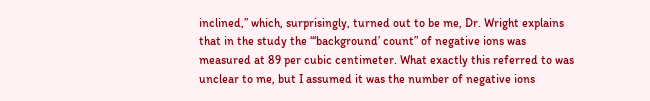inclined,” which, surprisingly, turned out to be me, Dr. Wright explains that in the study the “‘background’ count” of negative ions was measured at 89 per cubic centimeter. What exactly this referred to was unclear to me, but I assumed it was the number of negative ions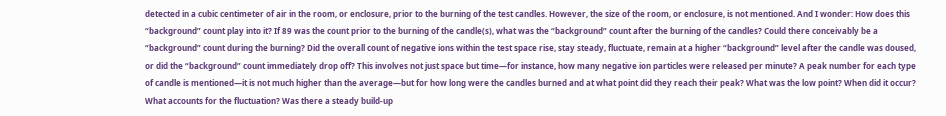detected in a cubic centimeter of air in the room, or enclosure, prior to the burning of the test candles. However, the size of the room, or enclosure, is not mentioned. And I wonder: How does this “background” count play into it? If 89 was the count prior to the burning of the candle(s), what was the “background” count after the burning of the candles? Could there conceivably be a “background” count during the burning? Did the overall count of negative ions within the test space rise, stay steady, fluctuate, remain at a higher “background” level after the candle was doused, or did the “background” count immediately drop off? This involves not just space but time—for instance, how many negative ion particles were released per minute? A peak number for each type of candle is mentioned—it is not much higher than the average—but for how long were the candles burned and at what point did they reach their peak? What was the low point? When did it occur? What accounts for the fluctuation? Was there a steady build-up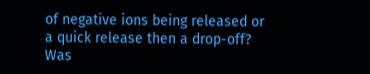of negative ions being released or a quick release then a drop-off? Was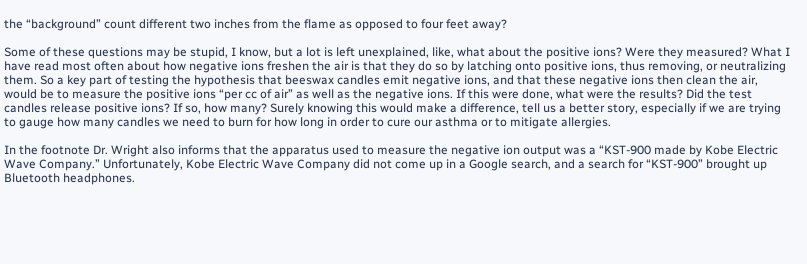the “background” count different two inches from the flame as opposed to four feet away?

Some of these questions may be stupid, I know, but a lot is left unexplained, like, what about the positive ions? Were they measured? What I have read most often about how negative ions freshen the air is that they do so by latching onto positive ions, thus removing, or neutralizing them. So a key part of testing the hypothesis that beeswax candles emit negative ions, and that these negative ions then clean the air, would be to measure the positive ions “per cc of air” as well as the negative ions. If this were done, what were the results? Did the test candles release positive ions? If so, how many? Surely knowing this would make a difference, tell us a better story, especially if we are trying to gauge how many candles we need to burn for how long in order to cure our asthma or to mitigate allergies.

In the footnote Dr. Wright also informs that the apparatus used to measure the negative ion output was a “KST-900 made by Kobe Electric Wave Company.” Unfortunately, Kobe Electric Wave Company did not come up in a Google search, and a search for “KST-900” brought up Bluetooth headphones.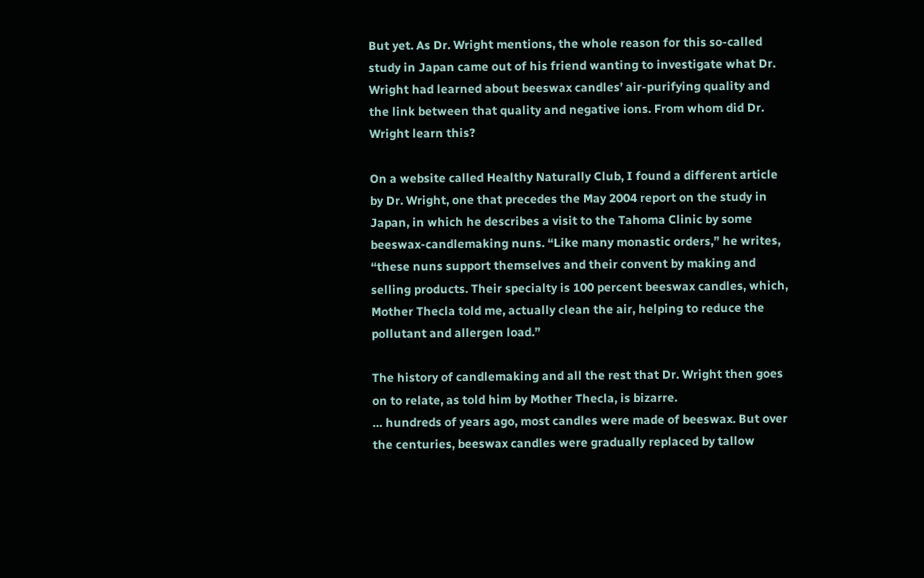But yet. As Dr. Wright mentions, the whole reason for this so-called study in Japan came out of his friend wanting to investigate what Dr. Wright had learned about beeswax candles’ air-purifying quality and the link between that quality and negative ions. From whom did Dr. Wright learn this?

On a website called Healthy Naturally Club, I found a different article by Dr. Wright, one that precedes the May 2004 report on the study in Japan, in which he describes a visit to the Tahoma Clinic by some beeswax-candlemaking nuns. “Like many monastic orders,” he writes, “these nuns support themselves and their convent by making and selling products. Their specialty is 100 percent beeswax candles, which, Mother Thecla told me, actually clean the air, helping to reduce the pollutant and allergen load.”

The history of candlemaking and all the rest that Dr. Wright then goes on to relate, as told him by Mother Thecla, is bizarre.
… hundreds of years ago, most candles were made of beeswax. But over the centuries, beeswax candles were gradually replaced by tallow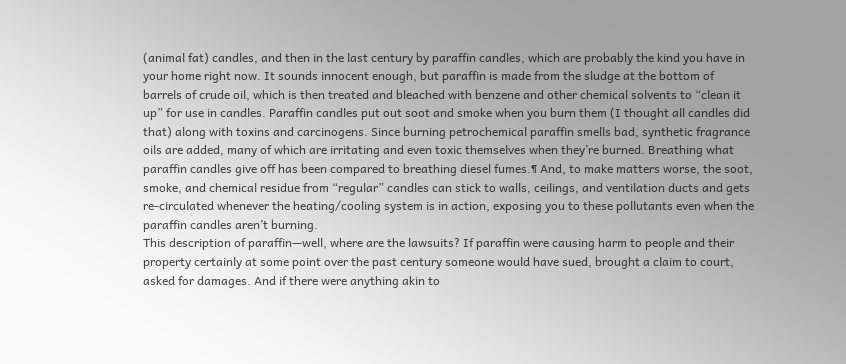(animal fat) candles, and then in the last century by paraffin candles, which are probably the kind you have in your home right now. It sounds innocent enough, but paraffin is made from the sludge at the bottom of barrels of crude oil, which is then treated and bleached with benzene and other chemical solvents to “clean it up” for use in candles. Paraffin candles put out soot and smoke when you burn them (I thought all candles did that) along with toxins and carcinogens. Since burning petrochemical paraffin smells bad, synthetic fragrance oils are added, many of which are irritating and even toxic themselves when they’re burned. Breathing what paraffin candles give off has been compared to breathing diesel fumes.¶ And, to make matters worse, the soot, smoke, and chemical residue from “regular” candles can stick to walls, ceilings, and ventilation ducts and gets re-circulated whenever the heating/cooling system is in action, exposing you to these pollutants even when the paraffin candles aren’t burning.
This description of paraffin—well, where are the lawsuits? If paraffin were causing harm to people and their property certainly at some point over the past century someone would have sued, brought a claim to court, asked for damages. And if there were anything akin to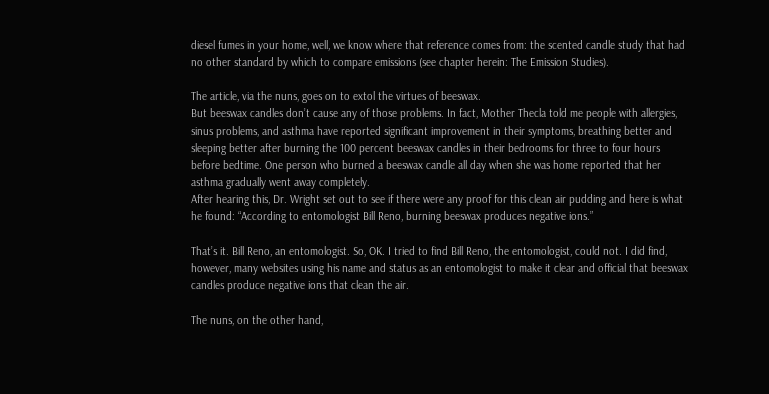diesel fumes in your home, well, we know where that reference comes from: the scented candle study that had no other standard by which to compare emissions (see chapter herein: The Emission Studies).

The article, via the nuns, goes on to extol the virtues of beeswax.
But beeswax candles don’t cause any of those problems. In fact, Mother Thecla told me people with allergies, sinus problems, and asthma have reported significant improvement in their symptoms, breathing better and sleeping better after burning the 100 percent beeswax candles in their bedrooms for three to four hours before bedtime. One person who burned a beeswax candle all day when she was home reported that her asthma gradually went away completely.
After hearing this, Dr. Wright set out to see if there were any proof for this clean air pudding and here is what he found: “According to entomologist Bill Reno, burning beeswax produces negative ions.”

That’s it. Bill Reno, an entomologist. So, OK. I tried to find Bill Reno, the entomologist, could not. I did find, however, many websites using his name and status as an entomologist to make it clear and official that beeswax candles produce negative ions that clean the air.

The nuns, on the other hand,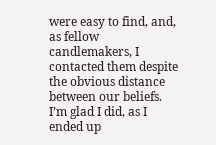were easy to find, and, as fellow candlemakers, I contacted them despite the obvious distance between our beliefs. I’m glad I did, as I ended up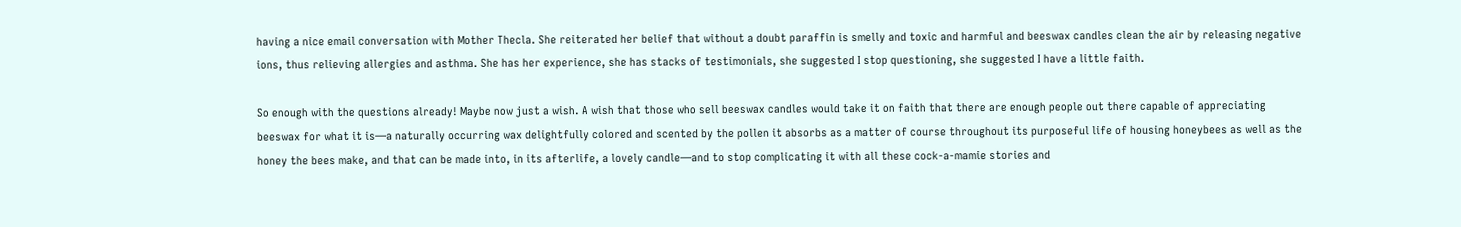having a nice email conversation with Mother Thecla. She reiterated her belief that without a doubt paraffin is smelly and toxic and harmful and beeswax candles clean the air by releasing negative ions, thus relieving allergies and asthma. She has her experience, she has stacks of testimonials, she suggested I stop questioning, she suggested I have a little faith.

So enough with the questions already! Maybe now just a wish. A wish that those who sell beeswax candles would take it on faith that there are enough people out there capable of appreciating beeswax for what it is—a naturally occurring wax delightfully colored and scented by the pollen it absorbs as a matter of course throughout its purposeful life of housing honeybees as well as the honey the bees make, and that can be made into, in its afterlife, a lovely candle—and to stop complicating it with all these cock-a-mamie stories and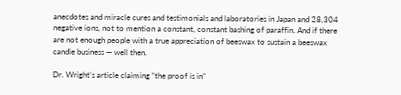anecdotes and miracle cures and testimonials and laboratories in Japan and 28,304 negative ions, not to mention a constant, constant bashing of paraffin. And if there are not enough people with a true appreciation of beeswax to sustain a beeswax candle business — well then.

Dr. Wright’s article claiming “the proof is in”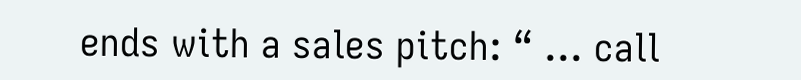ends with a sales pitch: “ … call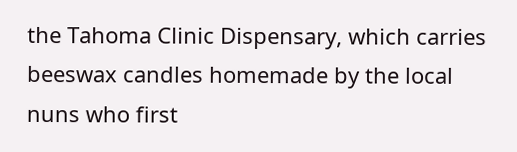the Tahoma Clinic Dispensary, which carries beeswax candles homemade by the local nuns who first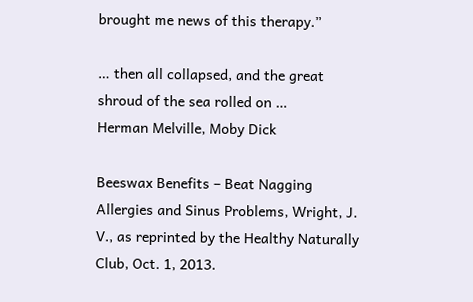brought me news of this therapy.”

… then all collapsed, and the great shroud of the sea rolled on …
Herman Melville, Moby Dick

Beeswax Benefits – Beat Nagging Allergies and Sinus Problems, Wright, J. V., as reprinted by the Healthy Naturally Club, Oct. 1, 2013.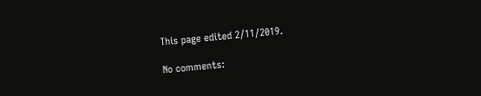This page edited 2/11/2019.

No comments: